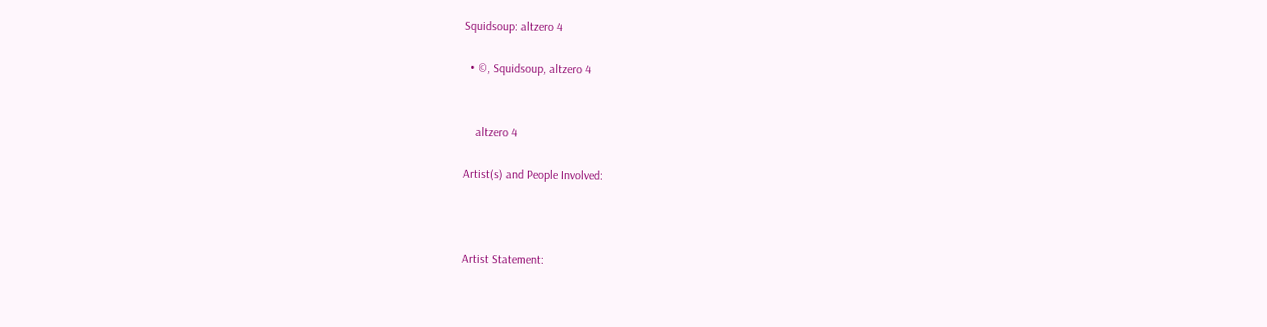Squidsoup: altzero 4

  • ©, Squidsoup, altzero 4


    altzero 4

Artist(s) and People Involved:



Artist Statement: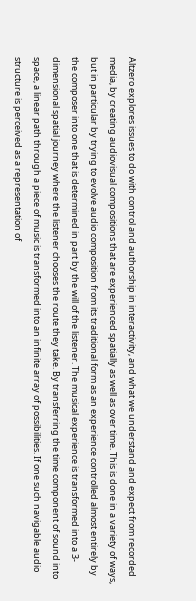Altzero explores issues to do with control and authorship in interactivity, and what we understand and expect from recorded media, by creating audiovisual compositions that are experienced spatially as well as over time. This is done in a variety of ways, but in particular by trying to evolve audio composition from its traditional form as an experience controlled almost entirely by the composer into one that is determined in part by the will of the listener. The musical experience is transformed into a 3-dimensional spatial journey where the listener chooses the route they take. By transferring the time component of sound into space, a linear path through a piece of music is transformed into an infinite array of possibilities. If one such navigable audio structure is perceived as a representation of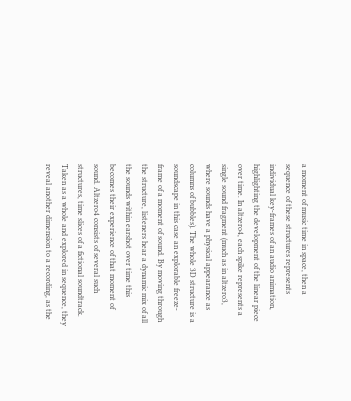a moment of music time in space, then a sequence of these structures represents individual key-frames of an audio animation, highlighting the development of the linear piece over time. In altzero4, each spike represents a single sound fragment (much as in altzero3, where sounds have a physical appearance as columns of bubbles). The whole 3D structure is a soundscape in this case an explorable freeze-frame of a moment of sound. By moving through the structure, listeners hear a dynamic mix of all the sounds within earshot over time this becomes their experience of that moment of sound. Altzero4 consists of several such structures, time slices of a fictional soundtrack. Taken as a whole and explored in sequence, they reveal another dimension to a recording, as the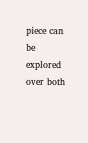piece can be explored over both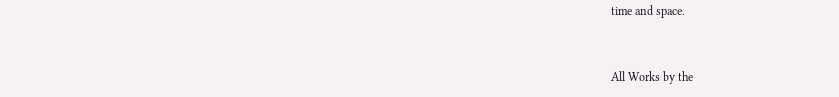time and space.


All Works by the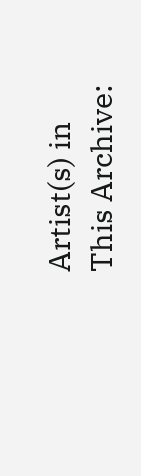Artist(s) in This Archive: